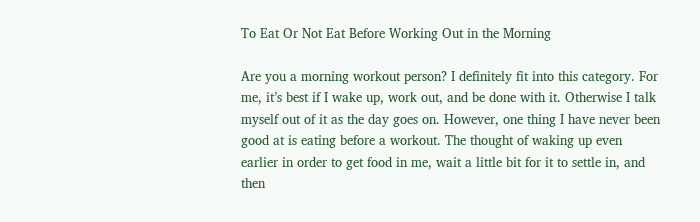To Eat Or Not Eat Before Working Out in the Morning

Are you a morning workout person? I definitely fit into this category. For me, it’s best if I wake up, work out, and be done with it. Otherwise I talk myself out of it as the day goes on. However, one thing I have never been good at is eating before a workout. The thought of waking up even earlier in order to get food in me, wait a little bit for it to settle in, and then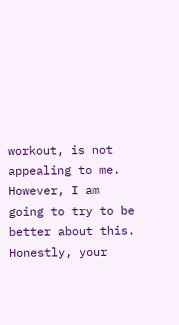workout, is not appealing to me. However, I am going to try to be better about this. Honestly, your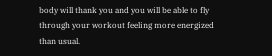body will thank you and you will be able to fly through your workout feeling more energized than usual.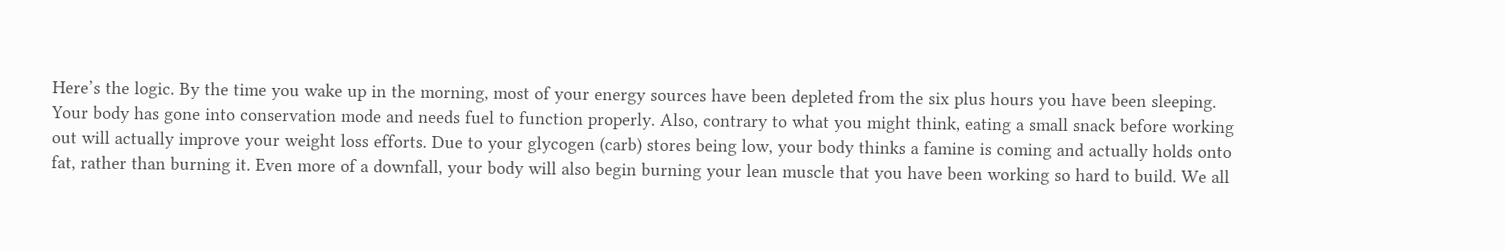Here’s the logic. By the time you wake up in the morning, most of your energy sources have been depleted from the six plus hours you have been sleeping. Your body has gone into conservation mode and needs fuel to function properly. Also, contrary to what you might think, eating a small snack before working out will actually improve your weight loss efforts. Due to your glycogen (carb) stores being low, your body thinks a famine is coming and actually holds onto fat, rather than burning it. Even more of a downfall, your body will also begin burning your lean muscle that you have been working so hard to build. We all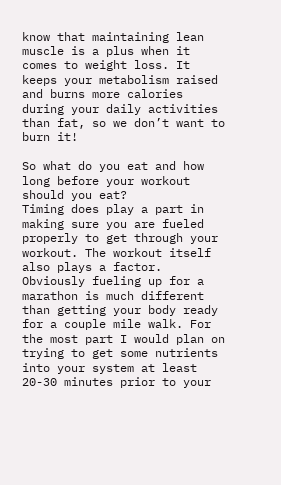know that maintaining lean muscle is a plus when it comes to weight loss. It keeps your metabolism raised and burns more calories during your daily activities than fat, so we don’t want to burn it!

So what do you eat and how long before your workout should you eat?
Timing does play a part in making sure you are fueled properly to get through your workout. The workout itself also plays a factor. Obviously fueling up for a marathon is much different than getting your body ready for a couple mile walk. For the most part I would plan on trying to get some nutrients into your system at least 20-30 minutes prior to your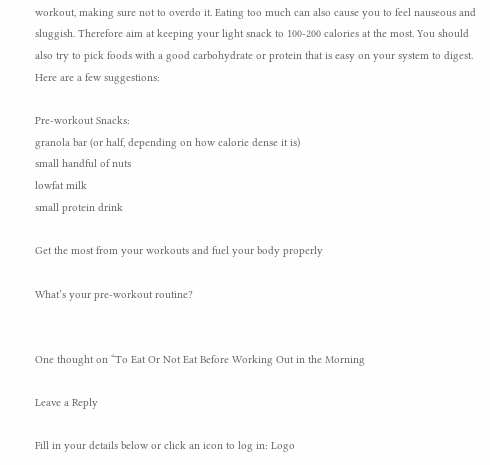workout, making sure not to overdo it. Eating too much can also cause you to feel nauseous and sluggish. Therefore aim at keeping your light snack to 100-200 calories at the most. You should also try to pick foods with a good carbohydrate or protein that is easy on your system to digest. Here are a few suggestions:

Pre-workout Snacks:
granola bar (or half, depending on how calorie dense it is)
small handful of nuts
lowfat milk
small protein drink

Get the most from your workouts and fuel your body properly

What’s your pre-workout routine?


One thought on “To Eat Or Not Eat Before Working Out in the Morning

Leave a Reply

Fill in your details below or click an icon to log in: Logo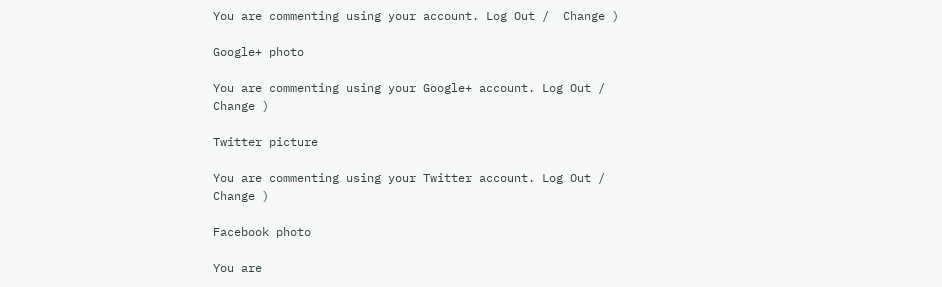You are commenting using your account. Log Out /  Change )

Google+ photo

You are commenting using your Google+ account. Log Out /  Change )

Twitter picture

You are commenting using your Twitter account. Log Out /  Change )

Facebook photo

You are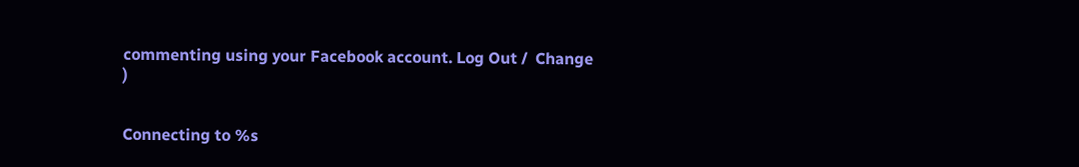commenting using your Facebook account. Log Out /  Change )


Connecting to %s